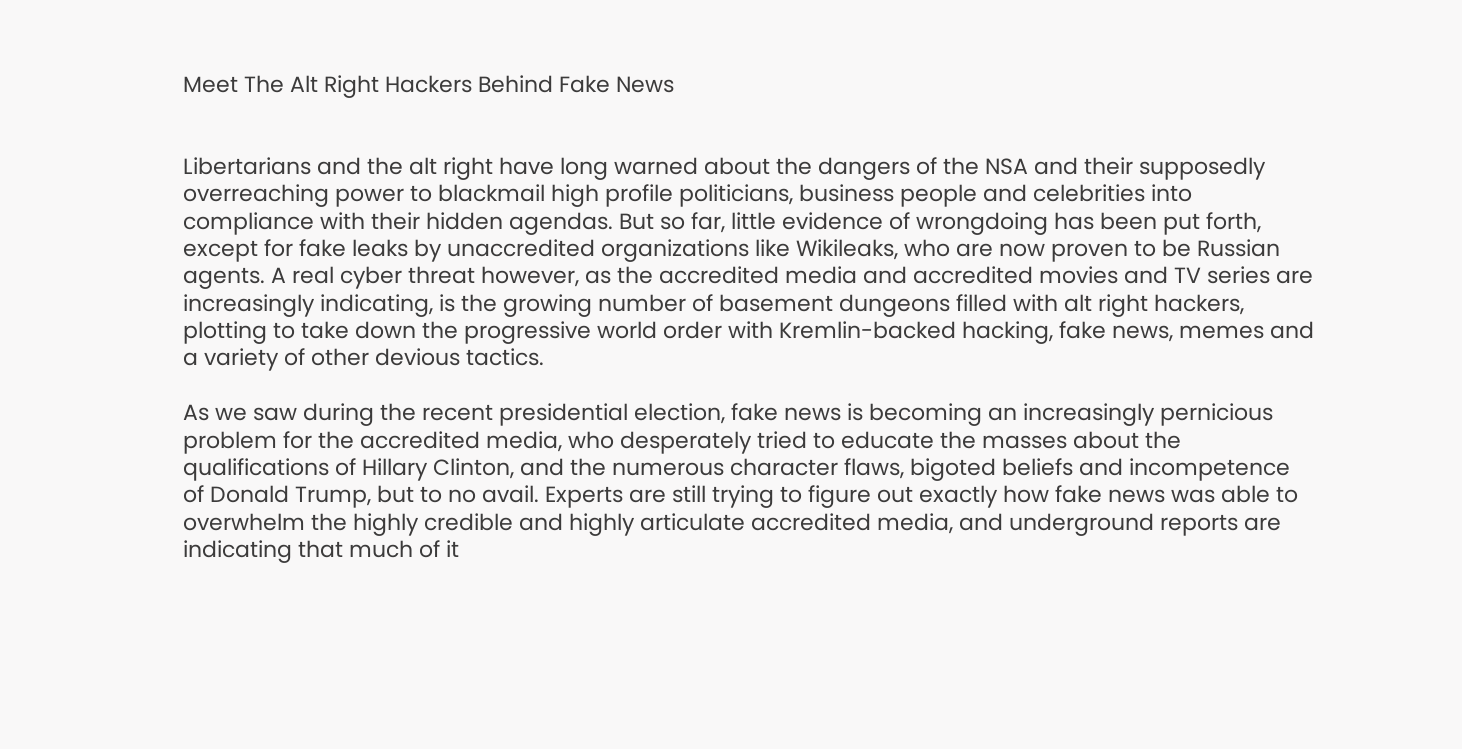Meet The Alt Right Hackers Behind Fake News


Libertarians and the alt right have long warned about the dangers of the NSA and their supposedly overreaching power to blackmail high profile politicians, business people and celebrities into compliance with their hidden agendas. But so far, little evidence of wrongdoing has been put forth, except for fake leaks by unaccredited organizations like Wikileaks, who are now proven to be Russian agents. A real cyber threat however, as the accredited media and accredited movies and TV series are increasingly indicating, is the growing number of basement dungeons filled with alt right hackers, plotting to take down the progressive world order with Kremlin-backed hacking, fake news, memes and a variety of other devious tactics.

As we saw during the recent presidential election, fake news is becoming an increasingly pernicious problem for the accredited media, who desperately tried to educate the masses about the qualifications of Hillary Clinton, and the numerous character flaws, bigoted beliefs and incompetence of Donald Trump, but to no avail. Experts are still trying to figure out exactly how fake news was able to overwhelm the highly credible and highly articulate accredited media, and underground reports are indicating that much of it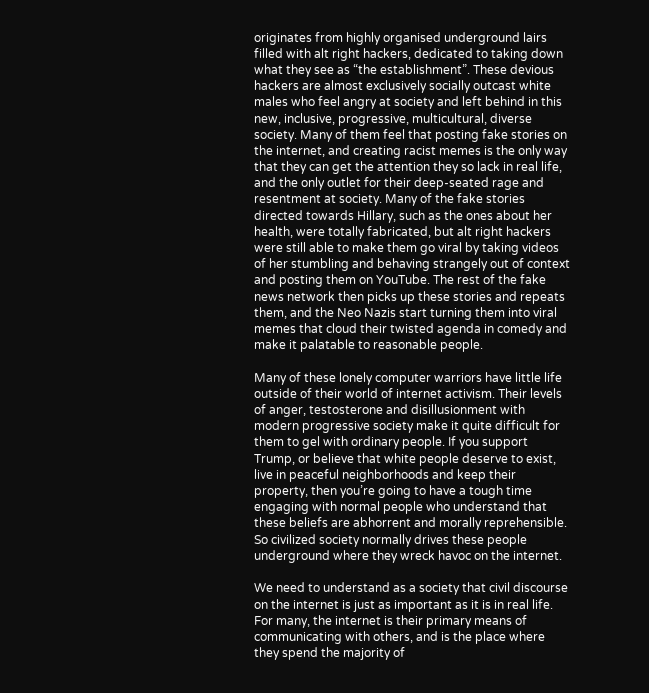originates from highly organised underground lairs filled with alt right hackers, dedicated to taking down what they see as “the establishment”. These devious hackers are almost exclusively socially outcast white males who feel angry at society and left behind in this new, inclusive, progressive, multicultural, diverse society. Many of them feel that posting fake stories on the internet, and creating racist memes is the only way that they can get the attention they so lack in real life, and the only outlet for their deep-seated rage and resentment at society. Many of the fake stories directed towards Hillary, such as the ones about her health, were totally fabricated, but alt right hackers were still able to make them go viral by taking videos of her stumbling and behaving strangely out of context and posting them on YouTube. The rest of the fake news network then picks up these stories and repeats them, and the Neo Nazis start turning them into viral memes that cloud their twisted agenda in comedy and make it palatable to reasonable people.

Many of these lonely computer warriors have little life outside of their world of internet activism. Their levels of anger, testosterone and disillusionment with modern progressive society make it quite difficult for them to gel with ordinary people. If you support Trump, or believe that white people deserve to exist, live in peaceful neighborhoods and keep their property, then you’re going to have a tough time engaging with normal people who understand that these beliefs are abhorrent and morally reprehensible. So civilized society normally drives these people underground where they wreck havoc on the internet.

We need to understand as a society that civil discourse on the internet is just as important as it is in real life. For many, the internet is their primary means of communicating with others, and is the place where they spend the majority of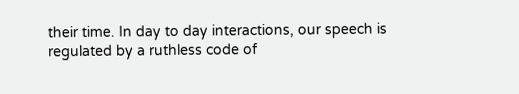their time. In day to day interactions, our speech is regulated by a ruthless code of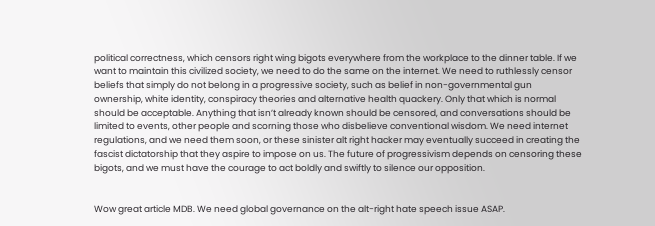political correctness, which censors right wing bigots everywhere from the workplace to the dinner table. If we want to maintain this civilized society, we need to do the same on the internet. We need to ruthlessly censor beliefs that simply do not belong in a progressive society, such as belief in non-governmental gun ownership, white identity, conspiracy theories and alternative health quackery. Only that which is normal should be acceptable. Anything that isn’t already known should be censored, and conversations should be limited to events, other people and scorning those who disbelieve conventional wisdom. We need internet regulations, and we need them soon, or these sinister alt right hacker may eventually succeed in creating the fascist dictatorship that they aspire to impose on us. The future of progressivism depends on censoring these bigots, and we must have the courage to act boldly and swiftly to silence our opposition.


Wow great article MDB. We need global governance on the alt-right hate speech issue ASAP.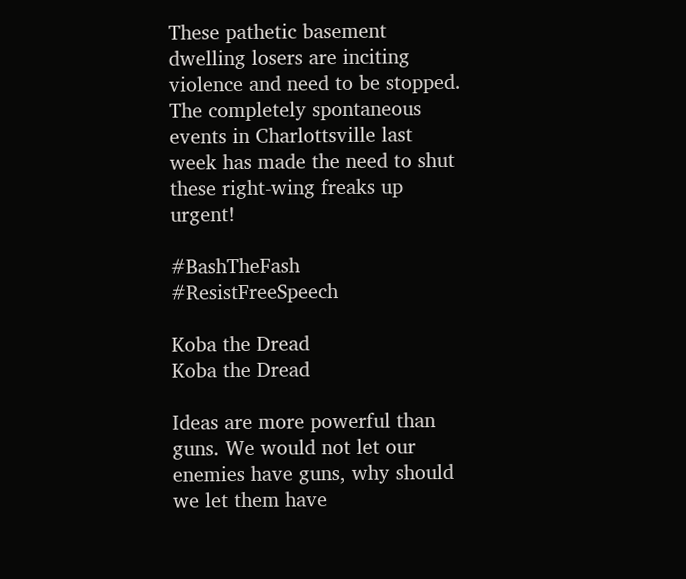These pathetic basement dwelling losers are inciting violence and need to be stopped. The completely spontaneous events in Charlottsville last week has made the need to shut these right-wing freaks up urgent!

#BashTheFash #ResistFreeSpeech

Koba the Dread
Koba the Dread

Ideas are more powerful than guns. We would not let our enemies have guns, why should we let them have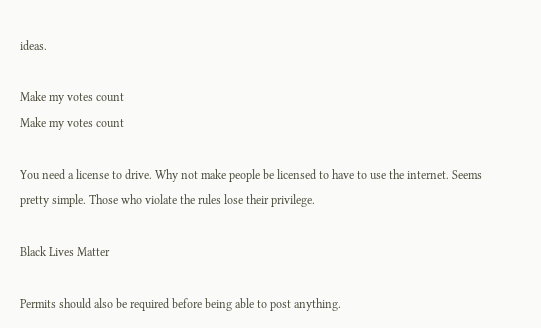ideas.

Make my votes count
Make my votes count

You need a license to drive. Why not make people be licensed to have to use the internet. Seems pretty simple. Those who violate the rules lose their privilege.

Black Lives Matter

Permits should also be required before being able to post anything.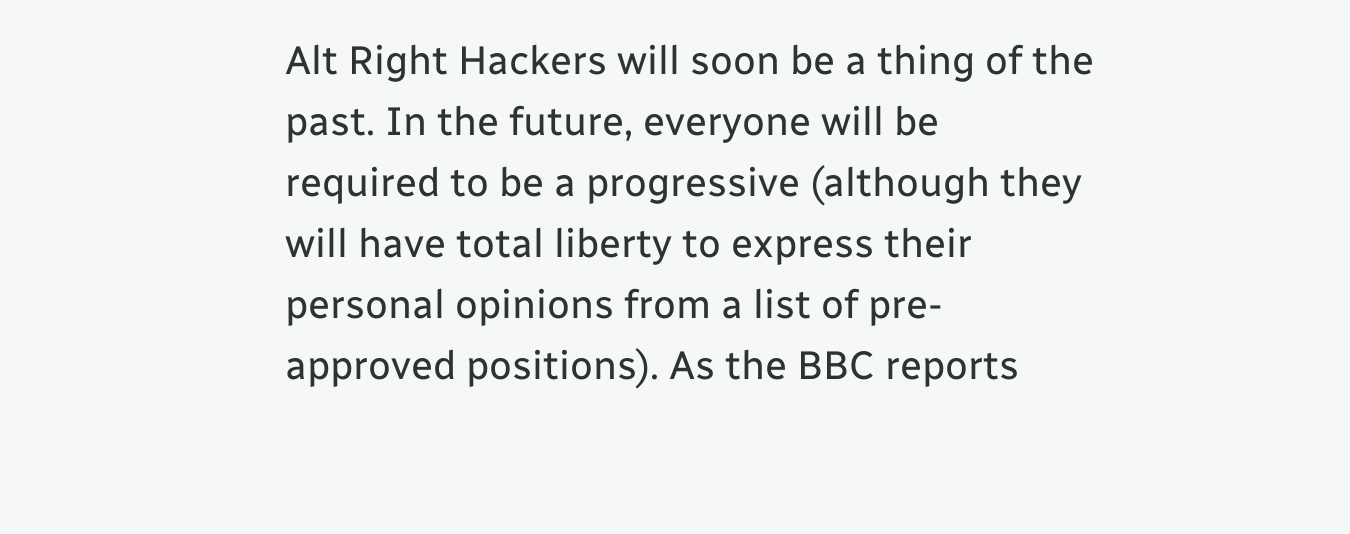Alt Right Hackers will soon be a thing of the past. In the future, everyone will be required to be a progressive (although they will have total liberty to express their personal opinions from a list of pre-approved positions). As the BBC reports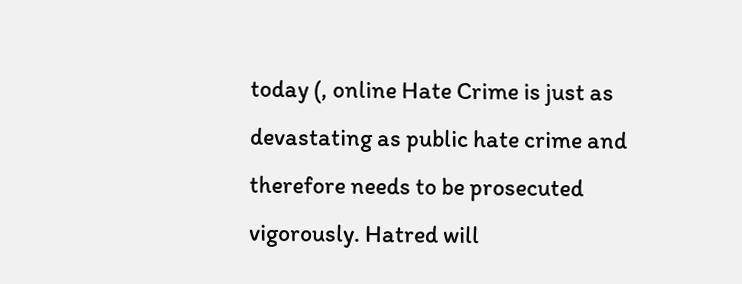today (, online Hate Crime is just as devastating as public hate crime and therefore needs to be prosecuted vigorously. Hatred will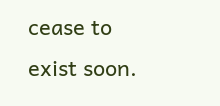cease to exist soon.